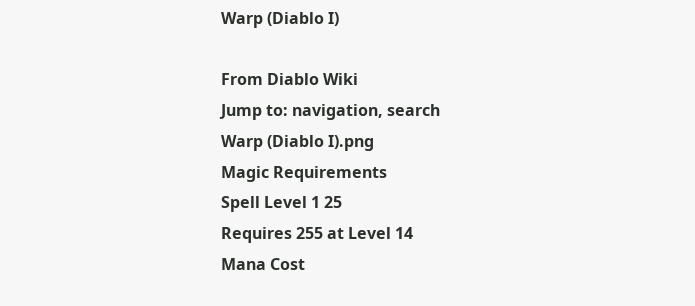Warp (Diablo I)

From Diablo Wiki
Jump to: navigation, search
Warp (Diablo I).png
Magic Requirements
Spell Level 1 25
Requires 255 at Level 14
Mana Cost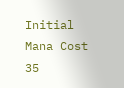Initial Mana Cost 35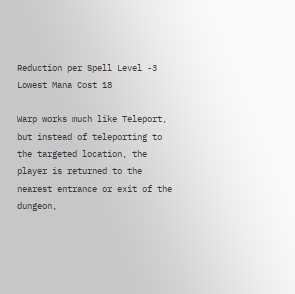Reduction per Spell Level -3
Lowest Mana Cost 18

Warp works much like Teleport, but instead of teleporting to the targeted location, the player is returned to the nearest entrance or exit of the dungeon,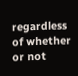regardless of whether or not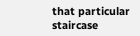that particular staircase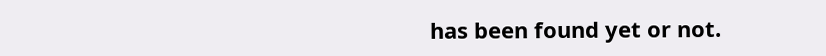has been found yet or not.